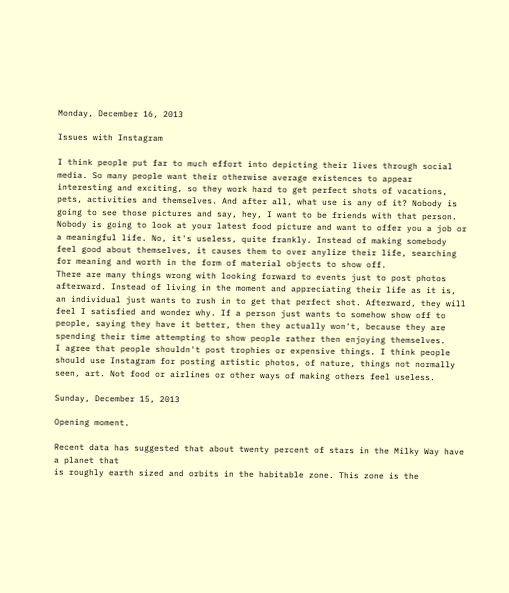Monday, December 16, 2013

Issues with Instagram

I think people put far to much effort into depicting their lives through social media. So many people want their otherwise average existences to appear interesting and exciting, so they work hard to get perfect shots of vacations, pets, activities and themselves. And after all, what use is any of it? Nobody is going to see those pictures and say, hey, I want to be friends with that person. Nobody is going to look at your latest food picture and want to offer you a job or a meaningful life. No, it's useless, quite frankly. Instead of making somebody feel good about themselves, it causes them to over anylize their life, searching for meaning and worth in the form of material objects to show off.
There are many things wrong with looking forward to events just to post photos afterward. Instead of living in the moment and appreciating their life as it is, an individual just wants to rush in to get that perfect shot. Afterward, they will feel I satisfied and wonder why. If a person just wants to somehow show off to people, saying they have it better, then they actually won't, because they are spending their time attempting to show people rather then enjoying themselves.
I agree that people shouldn't post trophies or expensive things. I think people should use Instagram for posting artistic photos, of nature, things not normally seen, art. Not food or airlines or other ways of making others feel useless.

Sunday, December 15, 2013

Opening moment.

Recent data has suggested that about twenty percent of stars in the Milky Way have a planet that
is roughly earth sized and orbits in the habitable zone. This zone is the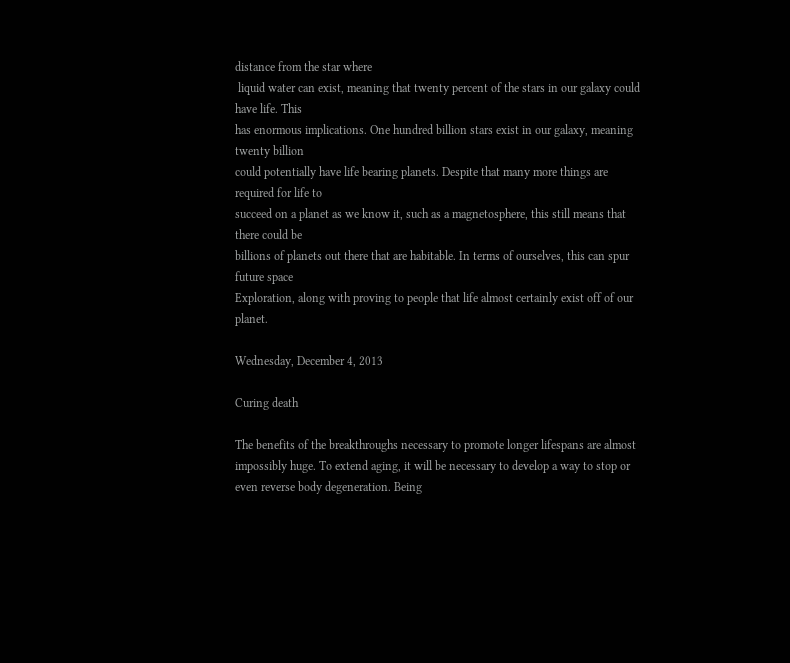distance from the star where
 liquid water can exist, meaning that twenty percent of the stars in our galaxy could have life. This
has enormous implications. One hundred billion stars exist in our galaxy, meaning twenty billion
could potentially have life bearing planets. Despite that many more things are required for life to
succeed on a planet as we know it, such as a magnetosphere, this still means that there could be
billions of planets out there that are habitable. In terms of ourselves, this can spur future space
Exploration, along with proving to people that life almost certainly exist off of our planet.

Wednesday, December 4, 2013

Curing death

The benefits of the breakthroughs necessary to promote longer lifespans are almost impossibly huge. To extend aging, it will be necessary to develop a way to stop or even reverse body degeneration. Being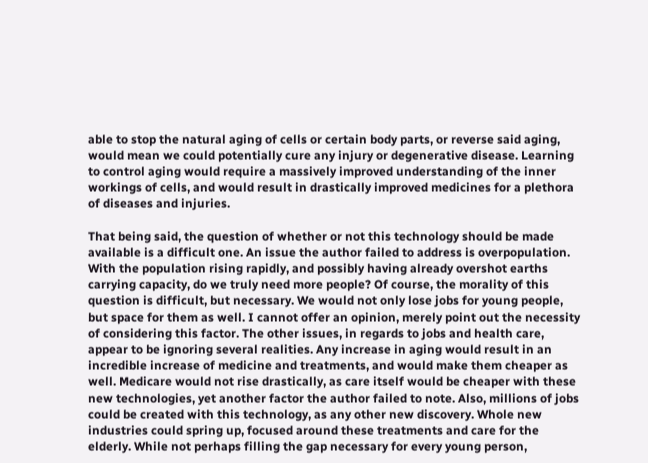able to stop the natural aging of cells or certain body parts, or reverse said aging, would mean we could potentially cure any injury or degenerative disease. Learning to control aging would require a massively improved understanding of the inner workings of cells, and would result in drastically improved medicines for a plethora of diseases and injuries.

That being said, the question of whether or not this technology should be made available is a difficult one. An issue the author failed to address is overpopulation. With the population rising rapidly, and possibly having already overshot earths carrying capacity, do we truly need more people? Of course, the morality of this question is difficult, but necessary. We would not only lose jobs for young people, but space for them as well. I cannot offer an opinion, merely point out the necessity of considering this factor. The other issues, in regards to jobs and health care, appear to be ignoring several realities. Any increase in aging would result in an incredible increase of medicine and treatments, and would make them cheaper as well. Medicare would not rise drastically, as care itself would be cheaper with these new technologies, yet another factor the author failed to note. Also, millions of jobs could be created with this technology, as any other new discovery. Whole new industries could spring up, focused around these treatments and care for the elderly. While not perhaps filling the gap necessary for every young person,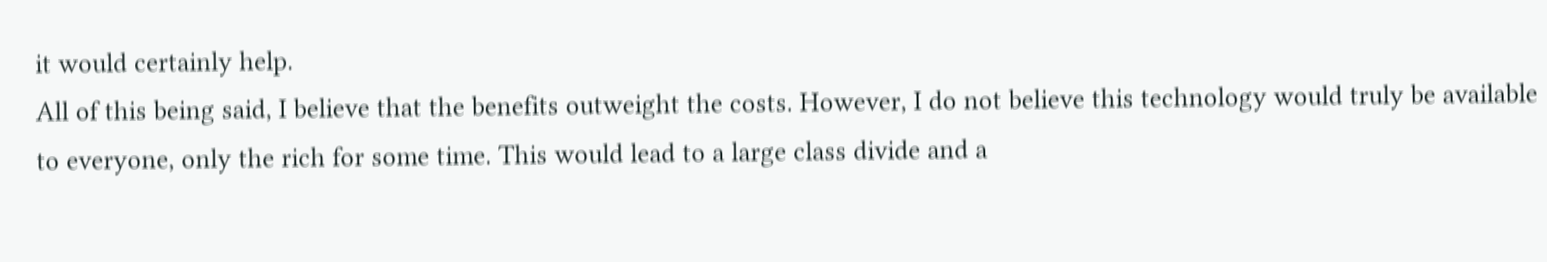it would certainly help.
All of this being said, I believe that the benefits outweight the costs. However, I do not believe this technology would truly be available to everyone, only the rich for some time. This would lead to a large class divide and a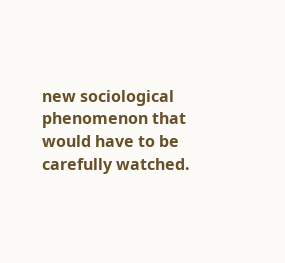new sociological phenomenon that would have to be carefully watched.